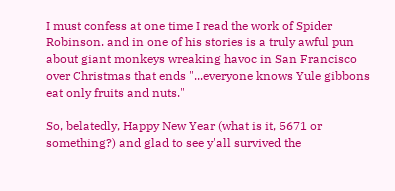I must confess at one time I read the work of Spider Robinson. and in one of his stories is a truly awful pun about giant monkeys wreaking havoc in San Francisco over Christmas that ends "...everyone knows Yule gibbons eat only fruits and nuts."

So, belatedly, Happy New Year (what is it, 5671 or something?) and glad to see y'all survived the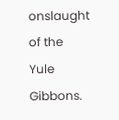onslaught of the Yule Gibbons.